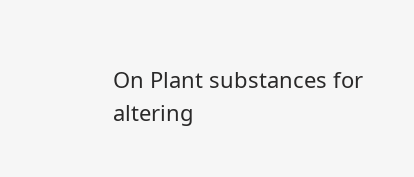On Plant substances for altering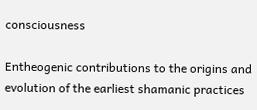consciousness

Entheogenic contributions to the origins and evolution of the earliest shamanic practices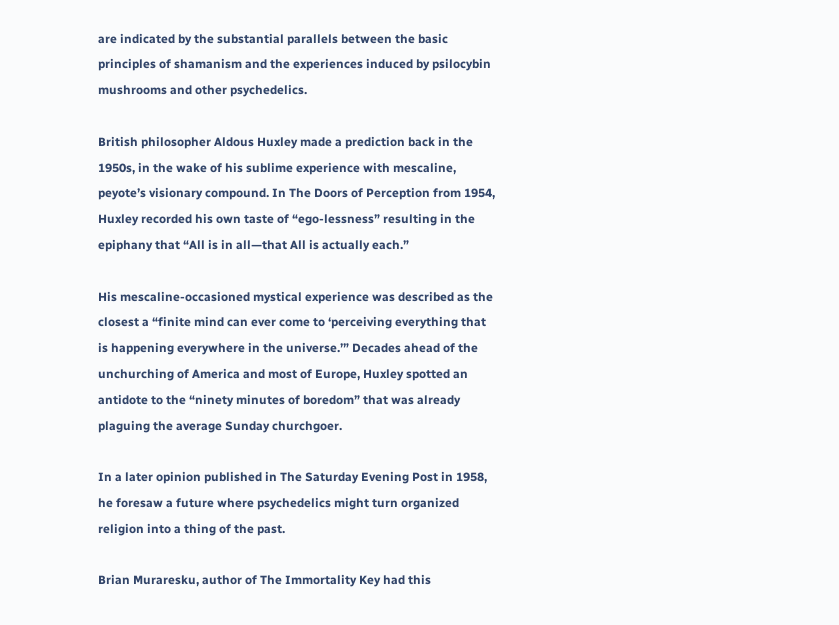are indicated by the substantial parallels between the basic principles of shamanism and the experiences induced by psilocybin mushrooms and other psychedelics.

British philosopher Aldous Huxley made a prediction back in the 1950s, in the wake of his sublime experience with mescaline, peyote’s visionary compound. In The Doors of Perception from 1954, Huxley recorded his own taste of “ego-lessness” resulting in the epiphany that “All is in all—that All is actually each.”

His mescaline-occasioned mystical experience was described as the closest a “finite mind can ever come to ‘perceiving everything that is happening everywhere in the universe.’” Decades ahead of the unchurching of America and most of Europe, Huxley spotted an antidote to the “ninety minutes of boredom” that was already plaguing the average Sunday churchgoer.

In a later opinion published in The Saturday Evening Post in 1958, he foresaw a future where psychedelics might turn organized religion into a thing of the past.

Brian Muraresku, author of The Immortality Key had this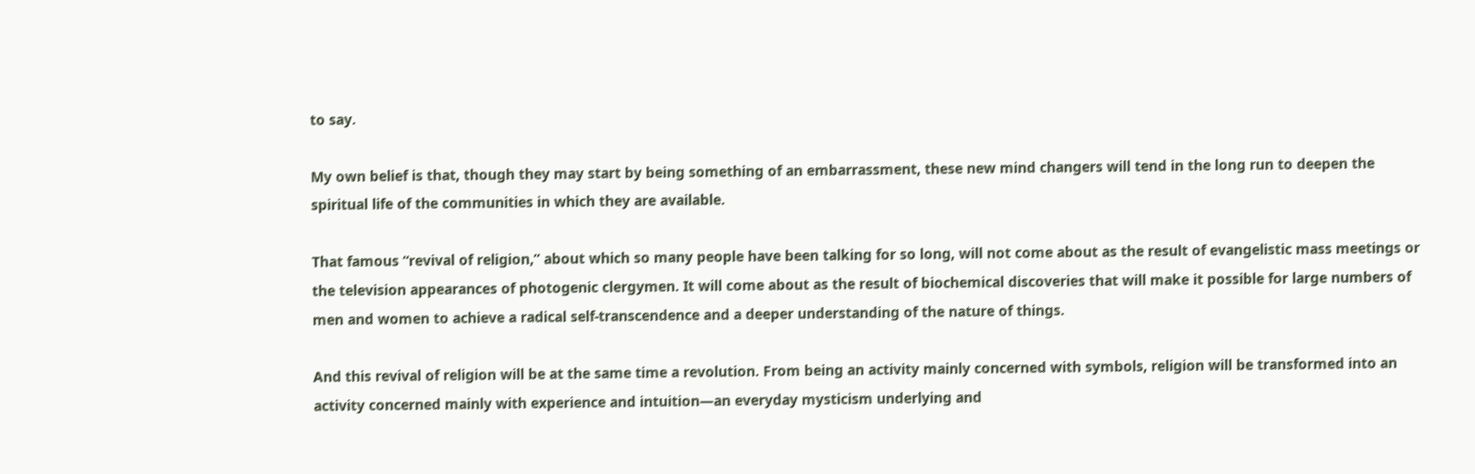to say.

My own belief is that, though they may start by being something of an embarrassment, these new mind changers will tend in the long run to deepen the spiritual life of the communities in which they are available.

That famous “revival of religion,” about which so many people have been talking for so long, will not come about as the result of evangelistic mass meetings or the television appearances of photogenic clergymen. It will come about as the result of biochemical discoveries that will make it possible for large numbers of men and women to achieve a radical self-transcendence and a deeper understanding of the nature of things.

And this revival of religion will be at the same time a revolution. From being an activity mainly concerned with symbols, religion will be transformed into an activity concerned mainly with experience and intuition—an everyday mysticism underlying and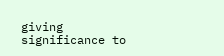giving significance to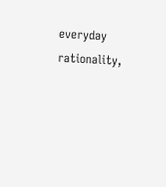everyday rationality,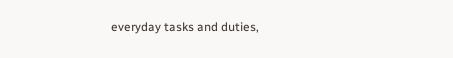everyday tasks and duties,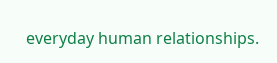everyday human relationships.